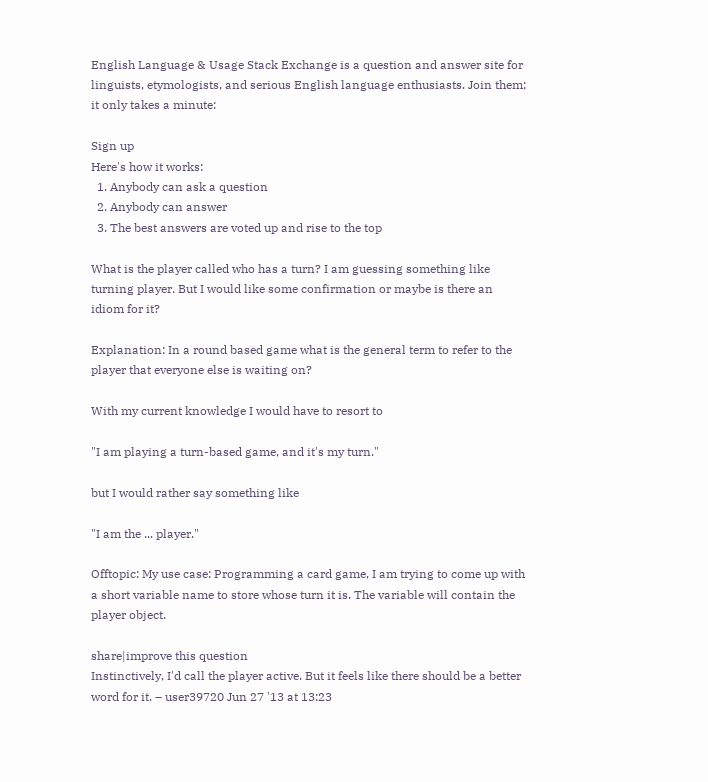English Language & Usage Stack Exchange is a question and answer site for linguists, etymologists, and serious English language enthusiasts. Join them; it only takes a minute:

Sign up
Here's how it works:
  1. Anybody can ask a question
  2. Anybody can answer
  3. The best answers are voted up and rise to the top

What is the player called who has a turn? I am guessing something like turning player. But I would like some confirmation or maybe is there an idiom for it?

Explanation: In a round based game what is the general term to refer to the player that everyone else is waiting on?

With my current knowledge I would have to resort to

"I am playing a turn-based game, and it's my turn."

but I would rather say something like

"I am the ... player."

Offtopic: My use case: Programming a card game, I am trying to come up with a short variable name to store whose turn it is. The variable will contain the player object.

share|improve this question
Instinctively, I'd call the player active. But it feels like there should be a better word for it. – user39720 Jun 27 '13 at 13:23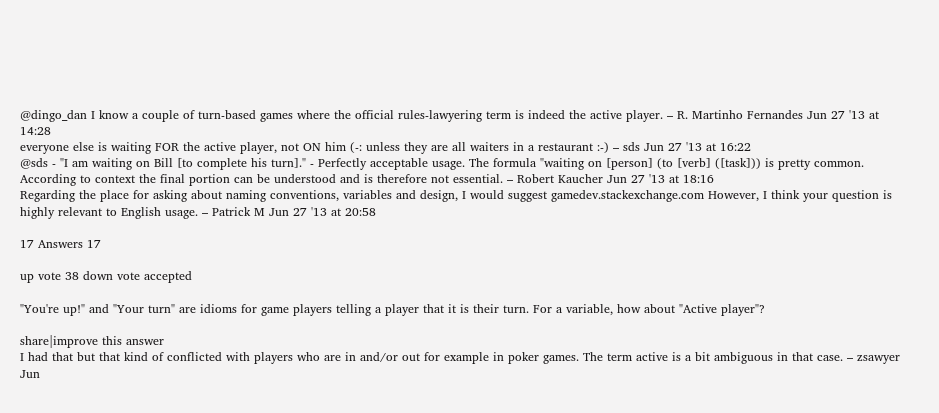@dingo_dan I know a couple of turn-based games where the official rules-lawyering term is indeed the active player. – R. Martinho Fernandes Jun 27 '13 at 14:28
everyone else is waiting FOR the active player, not ON him (-: unless they are all waiters in a restaurant :-) – sds Jun 27 '13 at 16:22
@sds - "I am waiting on Bill [to complete his turn]." - Perfectly acceptable usage. The formula "waiting on [person] (to [verb] ([task])) is pretty common. According to context the final portion can be understood and is therefore not essential. – Robert Kaucher Jun 27 '13 at 18:16
Regarding the place for asking about naming conventions, variables and design, I would suggest gamedev.stackexchange.com However, I think your question is highly relevant to English usage. – Patrick M Jun 27 '13 at 20:58

17 Answers 17

up vote 38 down vote accepted

"You're up!" and "Your turn" are idioms for game players telling a player that it is their turn. For a variable, how about "Active player"?

share|improve this answer
I had that but that kind of conflicted with players who are in and/or out for example in poker games. The term active is a bit ambiguous in that case. – zsawyer Jun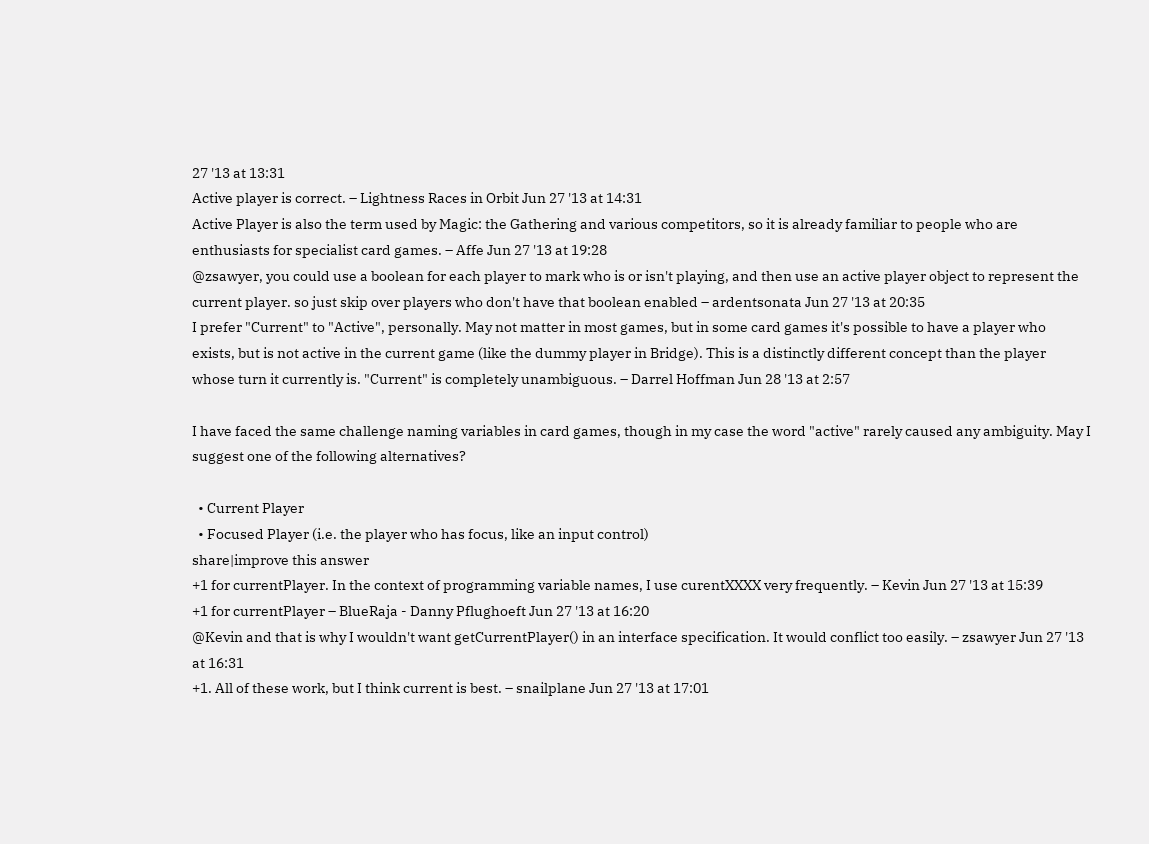27 '13 at 13:31
Active player is correct. – Lightness Races in Orbit Jun 27 '13 at 14:31
Active Player is also the term used by Magic: the Gathering and various competitors, so it is already familiar to people who are enthusiasts for specialist card games. – Affe Jun 27 '13 at 19:28
@zsawyer, you could use a boolean for each player to mark who is or isn't playing, and then use an active player object to represent the current player. so just skip over players who don't have that boolean enabled – ardentsonata Jun 27 '13 at 20:35
I prefer "Current" to "Active", personally. May not matter in most games, but in some card games it's possible to have a player who exists, but is not active in the current game (like the dummy player in Bridge). This is a distinctly different concept than the player whose turn it currently is. "Current" is completely unambiguous. – Darrel Hoffman Jun 28 '13 at 2:57

I have faced the same challenge naming variables in card games, though in my case the word "active" rarely caused any ambiguity. May I suggest one of the following alternatives?

  • Current Player
  • Focused Player (i.e. the player who has focus, like an input control)
share|improve this answer
+1 for currentPlayer. In the context of programming variable names, I use curentXXXX very frequently. – Kevin Jun 27 '13 at 15:39
+1 for currentPlayer – BlueRaja - Danny Pflughoeft Jun 27 '13 at 16:20
@Kevin and that is why I wouldn't want getCurrentPlayer() in an interface specification. It would conflict too easily. – zsawyer Jun 27 '13 at 16:31
+1. All of these work, but I think current is best. – snailplane Jun 27 '13 at 17:01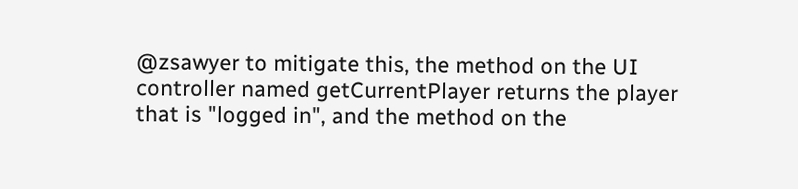@zsawyer to mitigate this, the method on the UI controller named getCurrentPlayer returns the player that is "logged in", and the method on the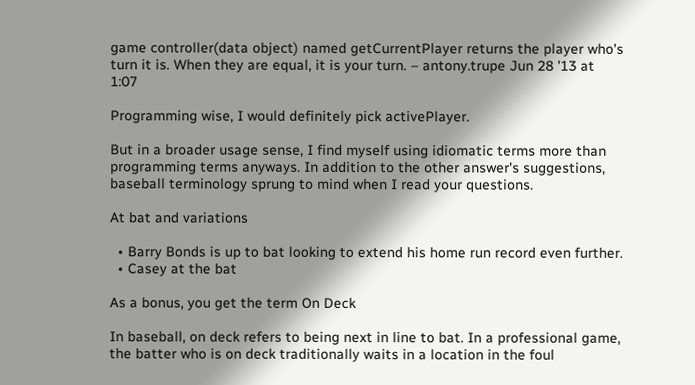game controller(data object) named getCurrentPlayer returns the player who's turn it is. When they are equal, it is your turn. – antony.trupe Jun 28 '13 at 1:07

Programming wise, I would definitely pick activePlayer.

But in a broader usage sense, I find myself using idiomatic terms more than programming terms anyways. In addition to the other answer's suggestions, baseball terminology sprung to mind when I read your questions.

At bat and variations

  • Barry Bonds is up to bat looking to extend his home run record even further.
  • Casey at the bat

As a bonus, you get the term On Deck

In baseball, on deck refers to being next in line to bat. In a professional game, the batter who is on deck traditionally waits in a location in the foul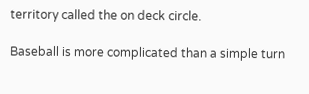territory called the on deck circle.

Baseball is more complicated than a simple turn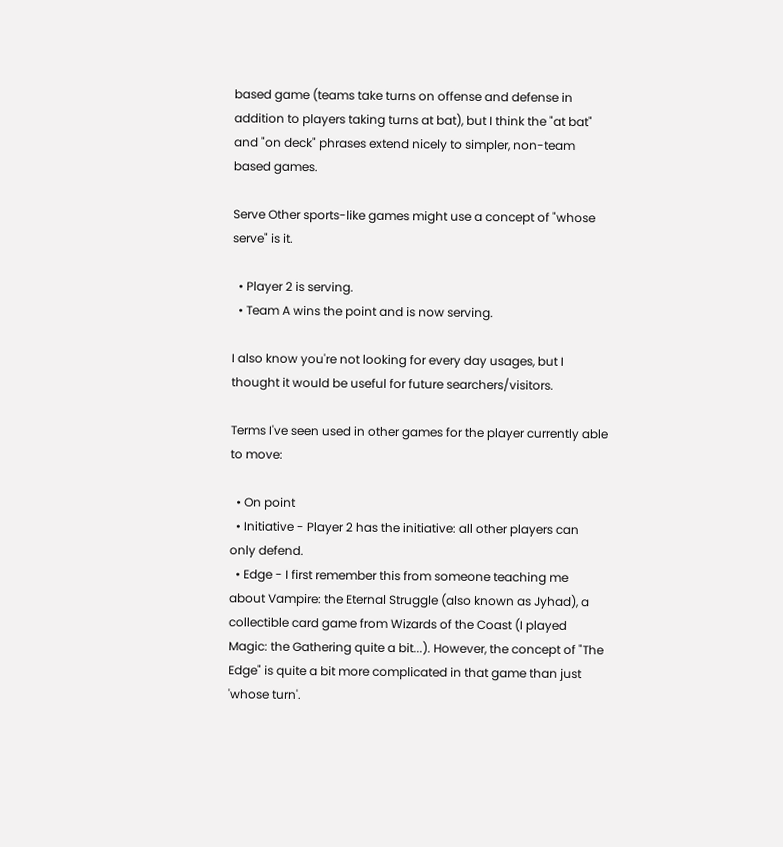based game (teams take turns on offense and defense in addition to players taking turns at bat), but I think the "at bat" and "on deck" phrases extend nicely to simpler, non-team based games.

Serve Other sports-like games might use a concept of "whose serve" is it.

  • Player 2 is serving.
  • Team A wins the point and is now serving.

I also know you're not looking for every day usages, but I thought it would be useful for future searchers/visitors.

Terms I've seen used in other games for the player currently able to move:

  • On point
  • Initiative - Player 2 has the initiative: all other players can only defend.
  • Edge - I first remember this from someone teaching me about Vampire: the Eternal Struggle (also known as Jyhad), a collectible card game from Wizards of the Coast (I played Magic: the Gathering quite a bit...). However, the concept of "The Edge" is quite a bit more complicated in that game than just 'whose turn'.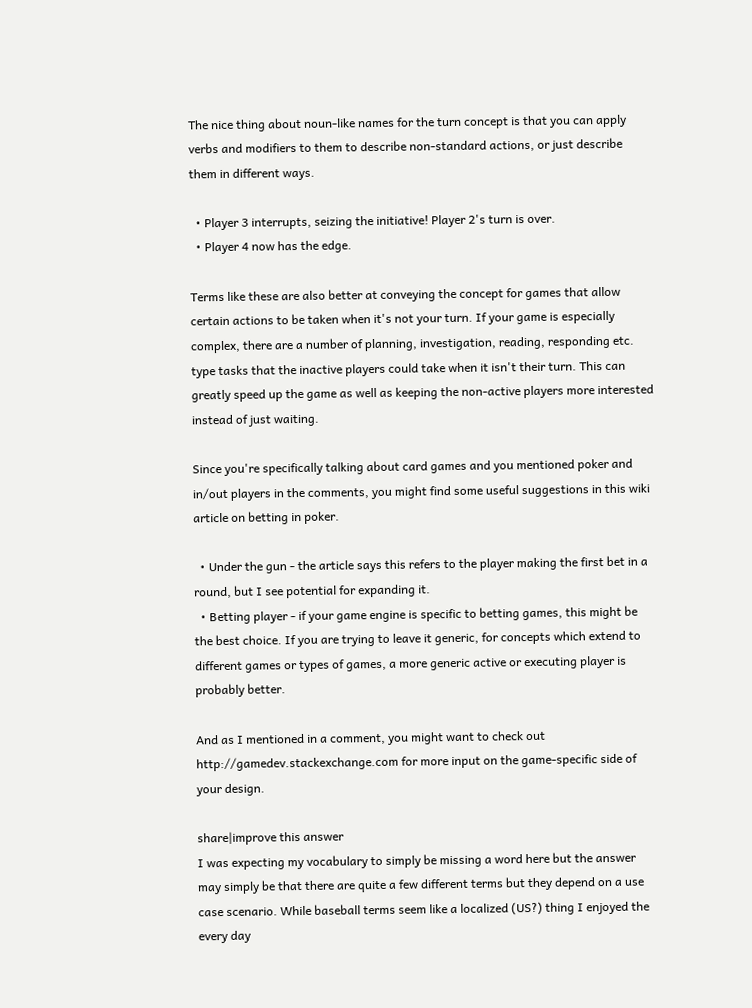The nice thing about noun-like names for the turn concept is that you can apply verbs and modifiers to them to describe non-standard actions, or just describe them in different ways.

  • Player 3 interrupts, seizing the initiative! Player 2's turn is over.
  • Player 4 now has the edge.

Terms like these are also better at conveying the concept for games that allow certain actions to be taken when it's not your turn. If your game is especially complex, there are a number of planning, investigation, reading, responding etc. type tasks that the inactive players could take when it isn't their turn. This can greatly speed up the game as well as keeping the non-active players more interested instead of just waiting.

Since you're specifically talking about card games and you mentioned poker and in/out players in the comments, you might find some useful suggestions in this wiki article on betting in poker.

  • Under the gun - the article says this refers to the player making the first bet in a round, but I see potential for expanding it.
  • Betting player - if your game engine is specific to betting games, this might be the best choice. If you are trying to leave it generic, for concepts which extend to different games or types of games, a more generic active or executing player is probably better.

And as I mentioned in a comment, you might want to check out http://gamedev.stackexchange.com for more input on the game-specific side of your design.

share|improve this answer
I was expecting my vocabulary to simply be missing a word here but the answer may simply be that there are quite a few different terms but they depend on a use case scenario. While baseball terms seem like a localized (US?) thing I enjoyed the every day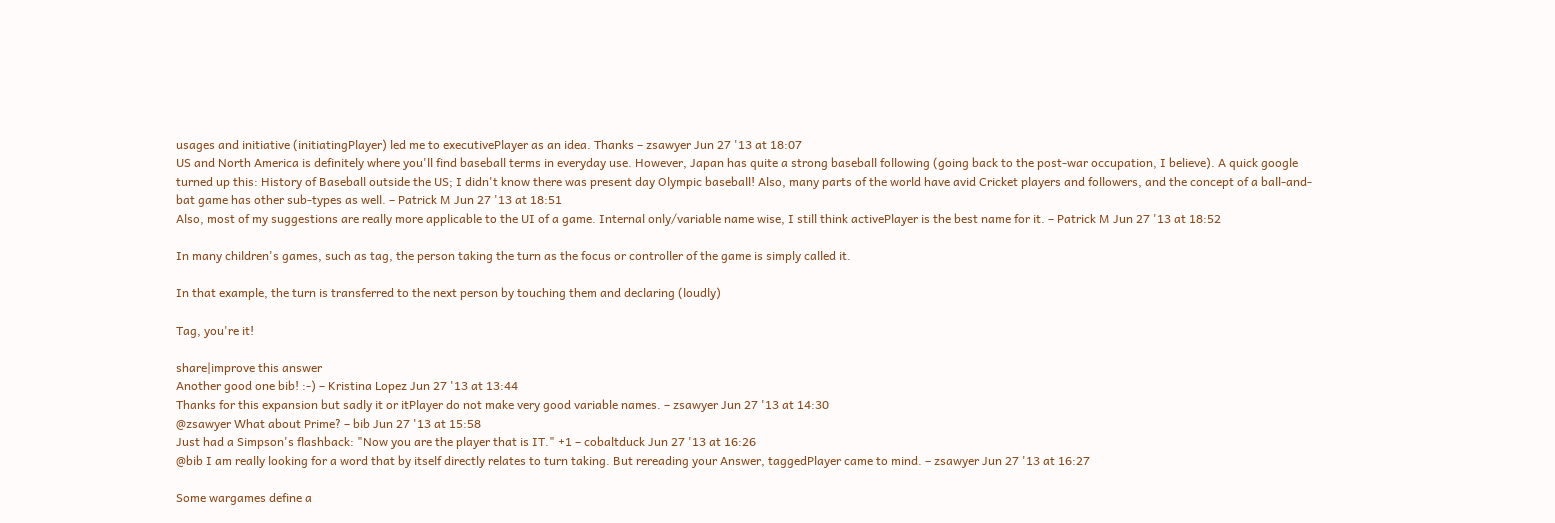usages and initiative (initiatingPlayer) led me to executivePlayer as an idea. Thanks – zsawyer Jun 27 '13 at 18:07
US and North America is definitely where you'll find baseball terms in everyday use. However, Japan has quite a strong baseball following (going back to the post-war occupation, I believe). A quick google turned up this: History of Baseball outside the US; I didn't know there was present day Olympic baseball! Also, many parts of the world have avid Cricket players and followers, and the concept of a ball-and-bat game has other sub-types as well. – Patrick M Jun 27 '13 at 18:51
Also, most of my suggestions are really more applicable to the UI of a game. Internal only/variable name wise, I still think activePlayer is the best name for it. – Patrick M Jun 27 '13 at 18:52

In many children's games, such as tag, the person taking the turn as the focus or controller of the game is simply called it.

In that example, the turn is transferred to the next person by touching them and declaring (loudly)

Tag, you're it!

share|improve this answer
Another good one bib! :-) – Kristina Lopez Jun 27 '13 at 13:44
Thanks for this expansion but sadly it or itPlayer do not make very good variable names. – zsawyer Jun 27 '13 at 14:30
@zsawyer What about Prime? – bib Jun 27 '13 at 15:58
Just had a Simpson's flashback: "Now you are the player that is IT." +1 – cobaltduck Jun 27 '13 at 16:26
@bib I am really looking for a word that by itself directly relates to turn taking. But rereading your Answer, taggedPlayer came to mind. – zsawyer Jun 27 '13 at 16:27

Some wargames define a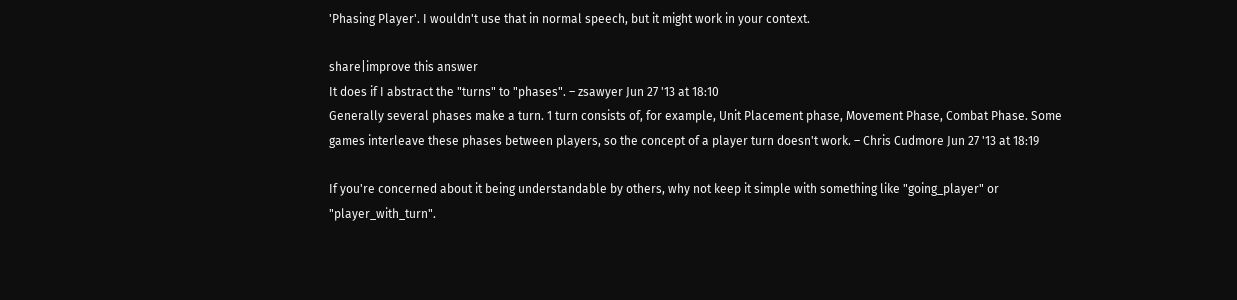'Phasing Player'. I wouldn't use that in normal speech, but it might work in your context.

share|improve this answer
It does if I abstract the "turns" to "phases". – zsawyer Jun 27 '13 at 18:10
Generally several phases make a turn. 1 turn consists of, for example, Unit Placement phase, Movement Phase, Combat Phase. Some games interleave these phases between players, so the concept of a player turn doesn't work. – Chris Cudmore Jun 27 '13 at 18:19

If you're concerned about it being understandable by others, why not keep it simple with something like "going_player" or "player_with_turn".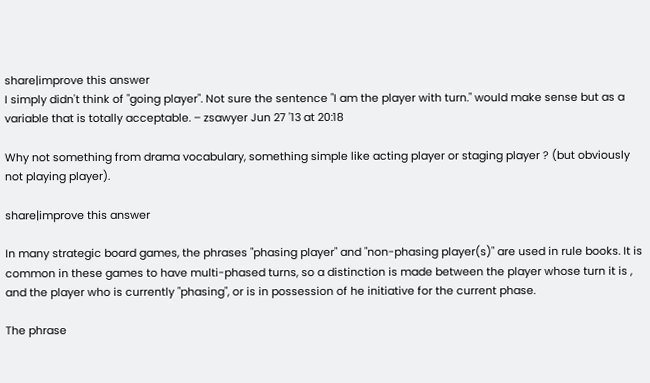share|improve this answer
I simply didn't think of "going player". Not sure the sentence "I am the player with turn." would make sense but as a variable that is totally acceptable. – zsawyer Jun 27 '13 at 20:18

Why not something from drama vocabulary, something simple like acting player or staging player ? (but obviously not playing player).

share|improve this answer

In many strategic board games, the phrases "phasing player" and "non-phasing player(s)" are used in rule books. It is common in these games to have multi-phased turns, so a distinction is made between the player whose turn it is , and the player who is currently "phasing", or is in possession of he initiative for the current phase.

The phrase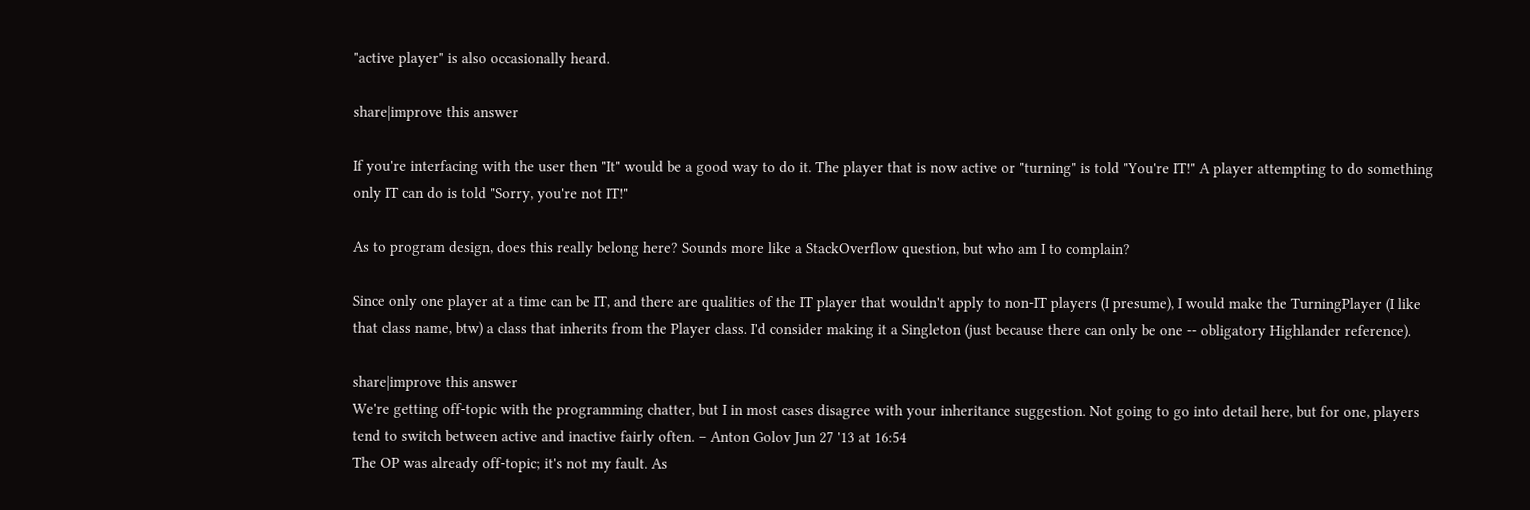"active player" is also occasionally heard.

share|improve this answer

If you're interfacing with the user then "It" would be a good way to do it. The player that is now active or "turning" is told "You're IT!" A player attempting to do something only IT can do is told "Sorry, you're not IT!"

As to program design, does this really belong here? Sounds more like a StackOverflow question, but who am I to complain?

Since only one player at a time can be IT, and there are qualities of the IT player that wouldn't apply to non-IT players (I presume), I would make the TurningPlayer (I like that class name, btw) a class that inherits from the Player class. I'd consider making it a Singleton (just because there can only be one -- obligatory Highlander reference).

share|improve this answer
We're getting off-topic with the programming chatter, but I in most cases disagree with your inheritance suggestion. Not going to go into detail here, but for one, players tend to switch between active and inactive fairly often. – Anton Golov Jun 27 '13 at 16:54
The OP was already off-topic; it's not my fault. As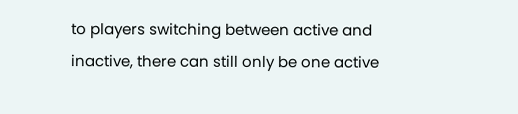to players switching between active and inactive, there can still only be one active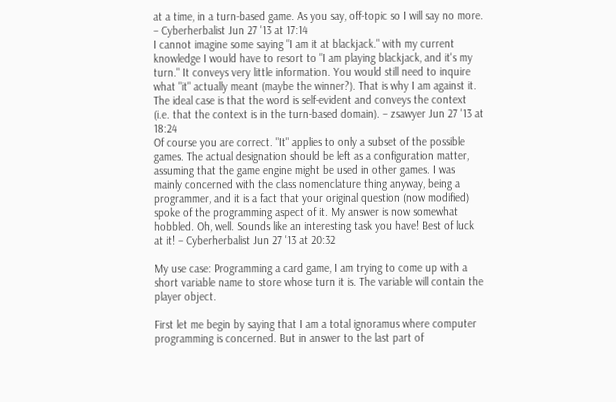at a time, in a turn-based game. As you say, off-topic so I will say no more. – Cyberherbalist Jun 27 '13 at 17:14
I cannot imagine some saying "I am it at blackjack." with my current knowledge I would have to resort to "I am playing blackjack, and it's my turn." It conveys very little information. You would still need to inquire what "it" actually meant (maybe the winner?). That is why I am against it. The ideal case is that the word is self-evident and conveys the context (i.e. that the context is in the turn-based domain). – zsawyer Jun 27 '13 at 18:24
Of course you are correct. "It" applies to only a subset of the possible games. The actual designation should be left as a configuration matter, assuming that the game engine might be used in other games. I was mainly concerned with the class nomenclature thing anyway, being a programmer, and it is a fact that your original question (now modified) spoke of the programming aspect of it. My answer is now somewhat hobbled. Oh, well. Sounds like an interesting task you have! Best of luck at it! – Cyberherbalist Jun 27 '13 at 20:32

My use case: Programming a card game, I am trying to come up with a short variable name to store whose turn it is. The variable will contain the player object.

First let me begin by saying that I am a total ignoramus where computer programming is concerned. But in answer to the last part of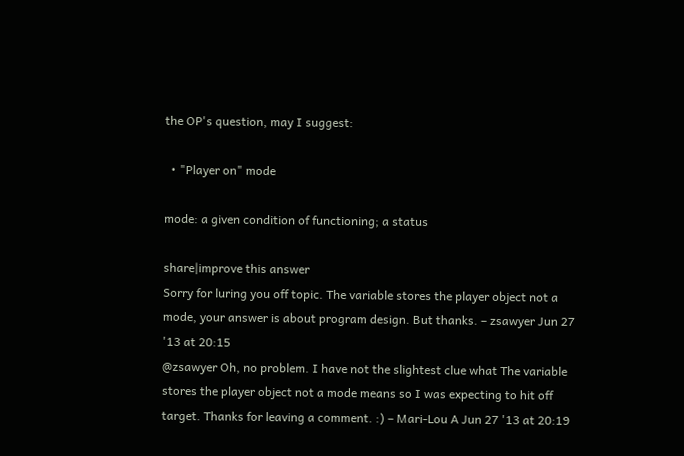the OP's question, may I suggest:

  • "Player on" mode

mode: a given condition of functioning; a status

share|improve this answer
Sorry for luring you off topic. The variable stores the player object not a mode, your answer is about program design. But thanks. – zsawyer Jun 27 '13 at 20:15
@zsawyer Oh, no problem. I have not the slightest clue what The variable stores the player object not a mode means so I was expecting to hit off target. Thanks for leaving a comment. :) – Mari-Lou A Jun 27 '13 at 20:19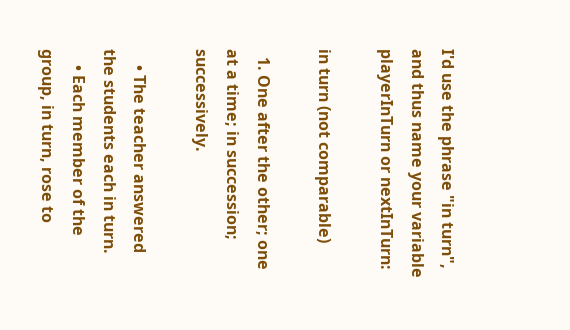I'd use the phrase "in turn", and thus name your variable playerInTurn or nextInTurn:

in turn (not comparable)

  1. One after the other; one at a time; in succession; successively.

    • The teacher answered the students each in turn.
    • Each member of the group, in turn, rose to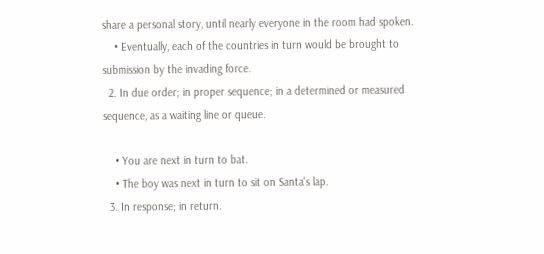share a personal story, until nearly everyone in the room had spoken.
    • Eventually, each of the countries in turn would be brought to submission by the invading force.
  2. In due order; in proper sequence; in a determined or measured sequence, as a waiting line or queue.

    • You are next in turn to bat.
    • The boy was next in turn to sit on Santa's lap.
  3. In response; in return.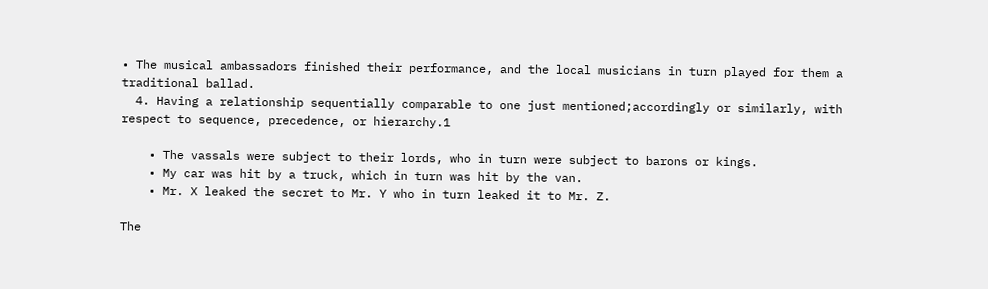• The musical ambassadors finished their performance, and the local musicians in turn played for them a traditional ballad.
  4. Having a relationship sequentially comparable to one just mentioned;accordingly or similarly, with respect to sequence, precedence, or hierarchy.1

    • The vassals were subject to their lords, who in turn were subject to barons or kings.
    • My car was hit by a truck, which in turn was hit by the van.
    • Mr. X leaked the secret to Mr. Y who in turn leaked it to Mr. Z.

The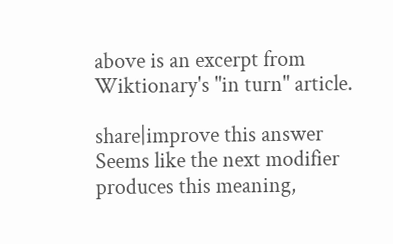above is an excerpt from Wiktionary's "in turn" article.

share|improve this answer
Seems like the next modifier produces this meaning,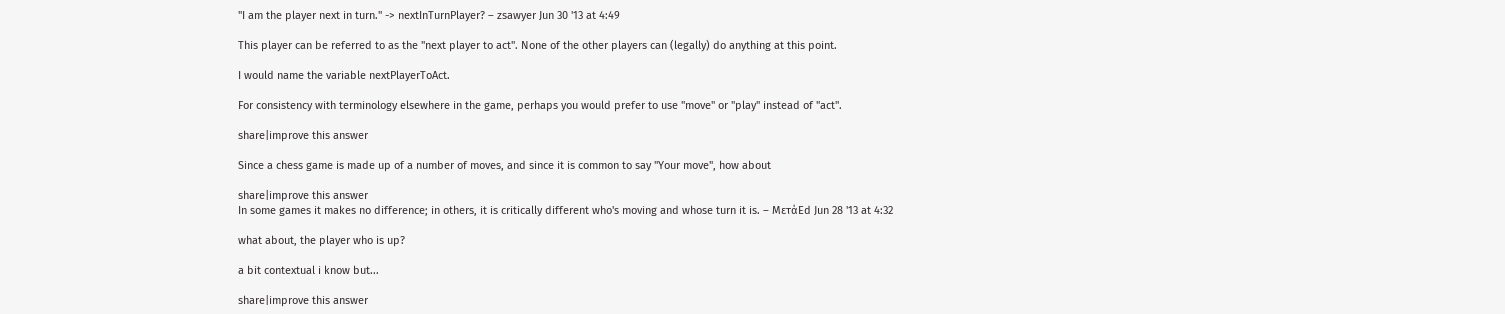"I am the player next in turn." -> nextInTurnPlayer? – zsawyer Jun 30 '13 at 4:49

This player can be referred to as the "next player to act". None of the other players can (legally) do anything at this point.

I would name the variable nextPlayerToAct.

For consistency with terminology elsewhere in the game, perhaps you would prefer to use "move" or "play" instead of "act".

share|improve this answer

Since a chess game is made up of a number of moves, and since it is common to say "Your move", how about

share|improve this answer
In some games it makes no difference; in others, it is critically different who's moving and whose turn it is. – MετάEd Jun 28 '13 at 4:32

what about, the player who is up?

a bit contextual i know but...

share|improve this answer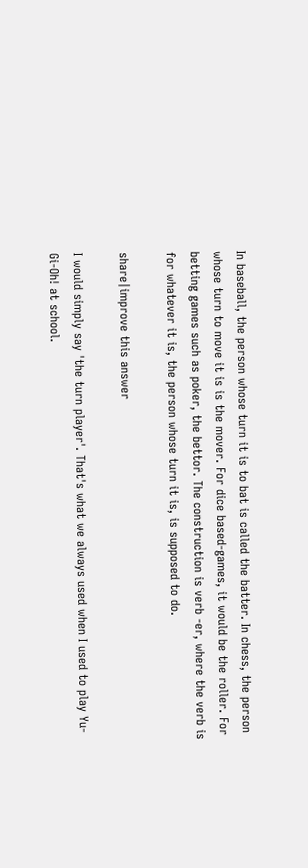In baseball, the person whose turn it is to bat is called the batter. In chess, the person whose turn to move it is is the mover. For dice based-games, it would be the roller. For betting games such as poker, the bettor. The construction is verb -er, where the verb is for whatever it is, the person whose turn it is, is supposed to do.

share|improve this answer

I would simply say 'the turn player'. That's what we always used when I used to play Yu-Gi-Oh! at school.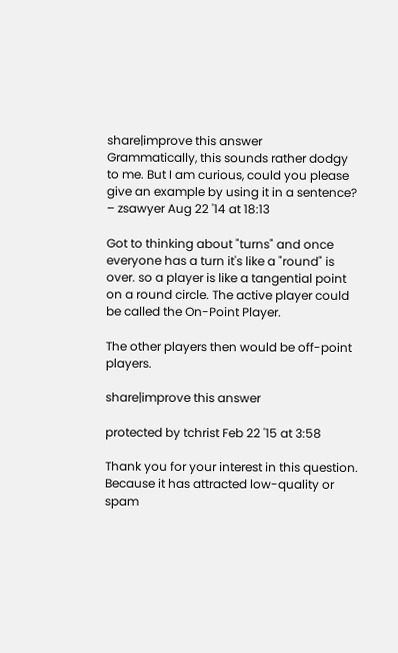share|improve this answer
Grammatically, this sounds rather dodgy to me. But I am curious, could you please give an example by using it in a sentence? – zsawyer Aug 22 '14 at 18:13

Got to thinking about "turns" and once everyone has a turn it's like a "round" is over. so a player is like a tangential point on a round circle. The active player could be called the On-Point Player.

The other players then would be off-point players.

share|improve this answer

protected by tchrist Feb 22 '15 at 3:58

Thank you for your interest in this question. Because it has attracted low-quality or spam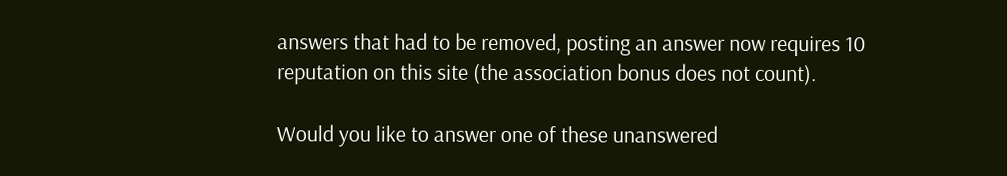answers that had to be removed, posting an answer now requires 10 reputation on this site (the association bonus does not count).

Would you like to answer one of these unanswered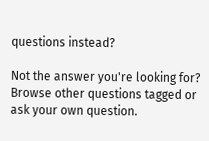questions instead?

Not the answer you're looking for? Browse other questions tagged or ask your own question.